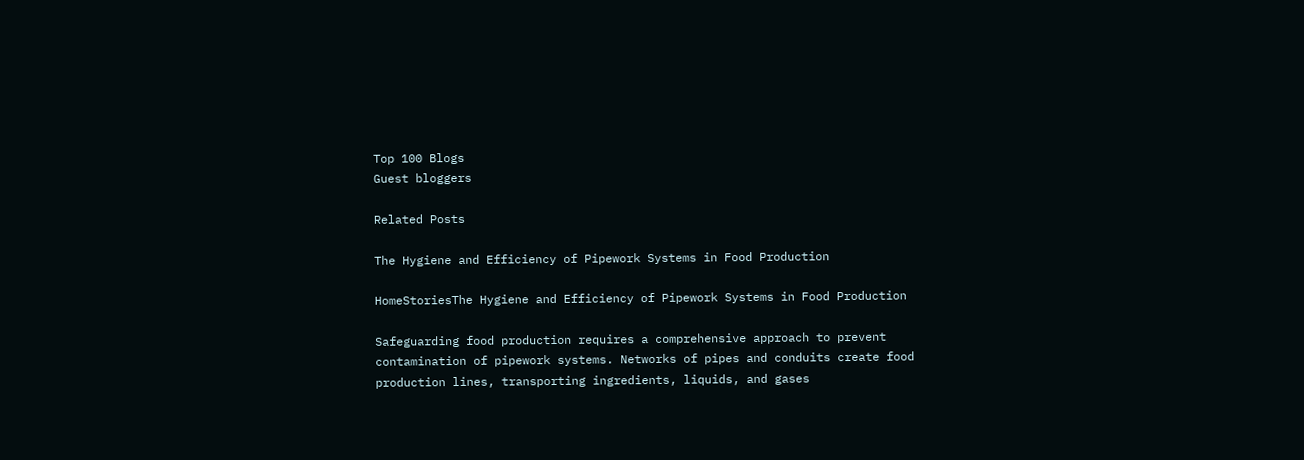Top 100 Blogs
Guest bloggers

Related Posts

The Hygiene and Efficiency of Pipework Systems in Food Production

HomeStoriesThe Hygiene and Efficiency of Pipework Systems in Food Production

Safeguarding food production requires a comprehensive approach to prevent contamination of pipework systems. Networks of pipes and conduits create food production lines, transporting ingredients, liquids, and gases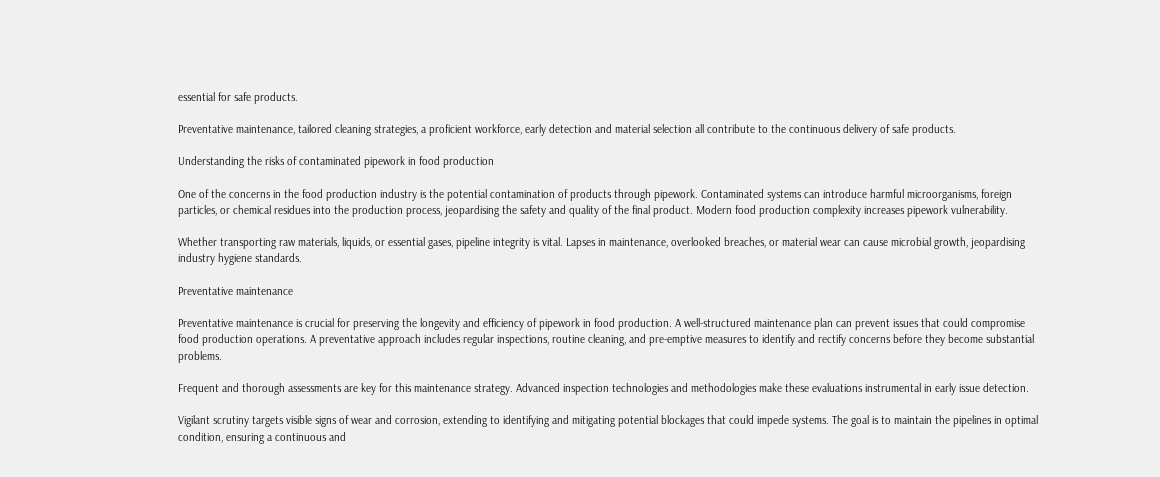essential for safe products.

Preventative maintenance, tailored cleaning strategies, a proficient workforce, early detection and material selection all contribute to the continuous delivery of safe products.

Understanding the risks of contaminated pipework in food production

One of the concerns in the food production industry is the potential contamination of products through pipework. Contaminated systems can introduce harmful microorganisms, foreign particles, or chemical residues into the production process, jeopardising the safety and quality of the final product. Modern food production complexity increases pipework vulnerability.

Whether transporting raw materials, liquids, or essential gases, pipeline integrity is vital. Lapses in maintenance, overlooked breaches, or material wear can cause microbial growth, jeopardising industry hygiene standards.

Preventative maintenance

Preventative maintenance is crucial for preserving the longevity and efficiency of pipework in food production. A well-structured maintenance plan can prevent issues that could compromise food production operations. A preventative approach includes regular inspections, routine cleaning, and pre-emptive measures to identify and rectify concerns before they become substantial problems.

Frequent and thorough assessments are key for this maintenance strategy. Advanced inspection technologies and methodologies make these evaluations instrumental in early issue detection.

Vigilant scrutiny targets visible signs of wear and corrosion, extending to identifying and mitigating potential blockages that could impede systems. The goal is to maintain the pipelines in optimal condition, ensuring a continuous and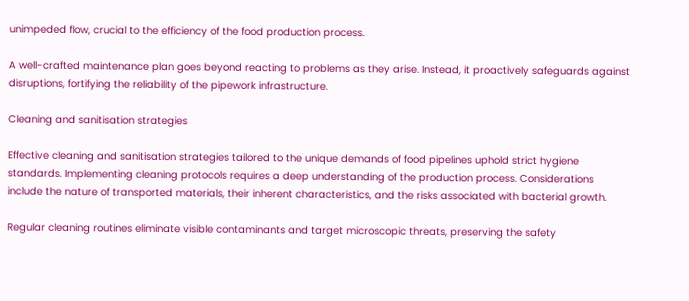unimpeded flow, crucial to the efficiency of the food production process.

A well-crafted maintenance plan goes beyond reacting to problems as they arise. Instead, it proactively safeguards against disruptions, fortifying the reliability of the pipework infrastructure.

Cleaning and sanitisation strategies

Effective cleaning and sanitisation strategies tailored to the unique demands of food pipelines uphold strict hygiene standards. Implementing cleaning protocols requires a deep understanding of the production process. Considerations include the nature of transported materials, their inherent characteristics, and the risks associated with bacterial growth.

Regular cleaning routines eliminate visible contaminants and target microscopic threats, preserving the safety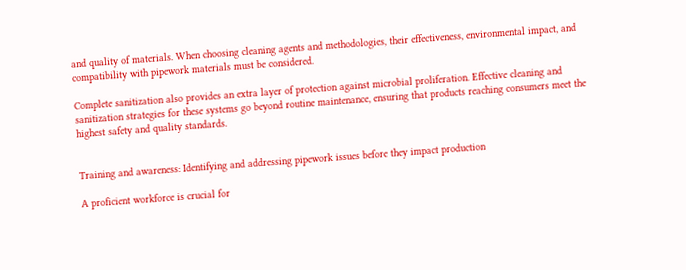and quality of materials. When choosing cleaning agents and methodologies, their effectiveness, environmental impact, and compatibility with pipework materials must be considered.

Complete sanitization also provides an extra layer of protection against microbial proliferation. Effective cleaning and sanitization strategies for these systems go beyond routine maintenance, ensuring that products reaching consumers meet the highest safety and quality standards.


Training and awareness: Identifying and addressing pipework issues before they impact production

A proficient workforce is crucial for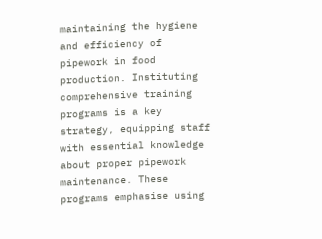maintaining the hygiene and efficiency of pipework in food production. Instituting comprehensive training programs is a key strategy, equipping staff with essential knowledge about proper pipework maintenance. These programs emphasise using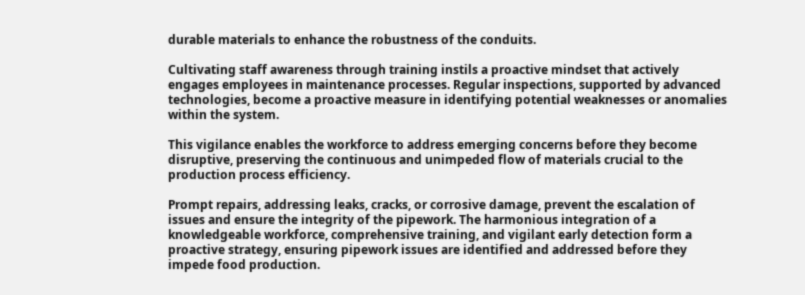durable materials to enhance the robustness of the conduits.

Cultivating staff awareness through training instils a proactive mindset that actively engages employees in maintenance processes. Regular inspections, supported by advanced technologies, become a proactive measure in identifying potential weaknesses or anomalies within the system.

This vigilance enables the workforce to address emerging concerns before they become disruptive, preserving the continuous and unimpeded flow of materials crucial to the production process efficiency.

Prompt repairs, addressing leaks, cracks, or corrosive damage, prevent the escalation of issues and ensure the integrity of the pipework. The harmonious integration of a knowledgeable workforce, comprehensive training, and vigilant early detection form a proactive strategy, ensuring pipework issues are identified and addressed before they impede food production.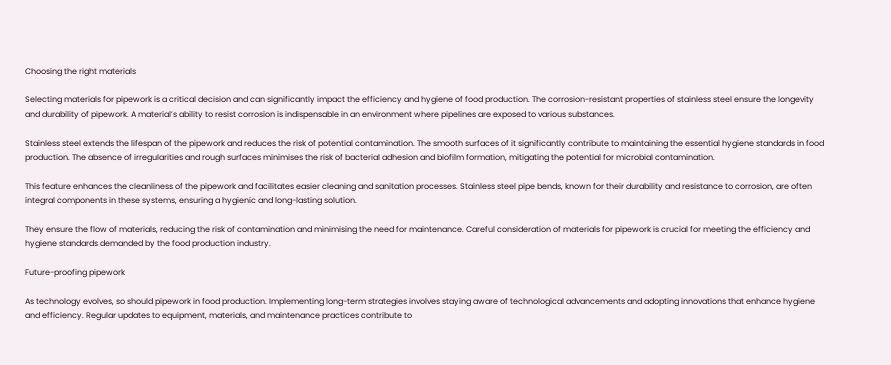Choosing the right materials

Selecting materials for pipework is a critical decision and can significantly impact the efficiency and hygiene of food production. The corrosion-resistant properties of stainless steel ensure the longevity and durability of pipework. A material’s ability to resist corrosion is indispensable in an environment where pipelines are exposed to various substances.

Stainless steel extends the lifespan of the pipework and reduces the risk of potential contamination. The smooth surfaces of it significantly contribute to maintaining the essential hygiene standards in food production. The absence of irregularities and rough surfaces minimises the risk of bacterial adhesion and biofilm formation, mitigating the potential for microbial contamination.

This feature enhances the cleanliness of the pipework and facilitates easier cleaning and sanitation processes. Stainless steel pipe bends, known for their durability and resistance to corrosion, are often integral components in these systems, ensuring a hygienic and long-lasting solution.

They ensure the flow of materials, reducing the risk of contamination and minimising the need for maintenance. Careful consideration of materials for pipework is crucial for meeting the efficiency and hygiene standards demanded by the food production industry.

Future-proofing pipework

As technology evolves, so should pipework in food production. Implementing long-term strategies involves staying aware of technological advancements and adopting innovations that enhance hygiene and efficiency. Regular updates to equipment, materials, and maintenance practices contribute to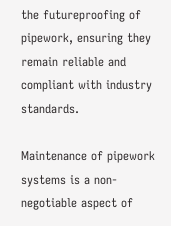the futureproofing of pipework, ensuring they remain reliable and compliant with industry standards.

Maintenance of pipework systems is a non-negotiable aspect of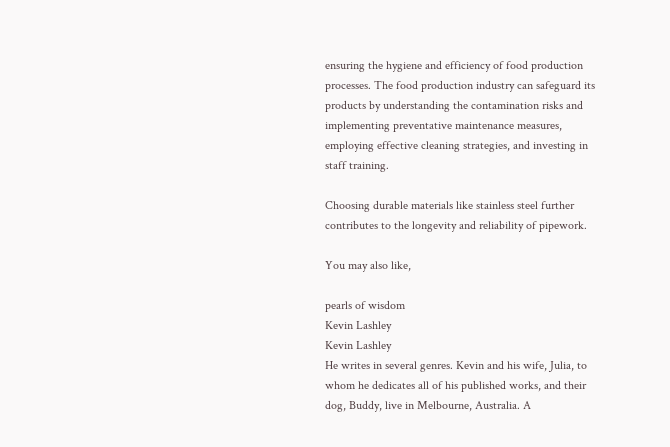ensuring the hygiene and efficiency of food production processes. The food production industry can safeguard its products by understanding the contamination risks and implementing preventative maintenance measures, employing effective cleaning strategies, and investing in staff training.

Choosing durable materials like stainless steel further contributes to the longevity and reliability of pipework.

You may also like,

pearls of wisdom
Kevin Lashley
Kevin Lashley
He writes in several genres. Kevin and his wife, Julia, to whom he dedicates all of his published works, and their dog, Buddy, live in Melbourne, Australia. A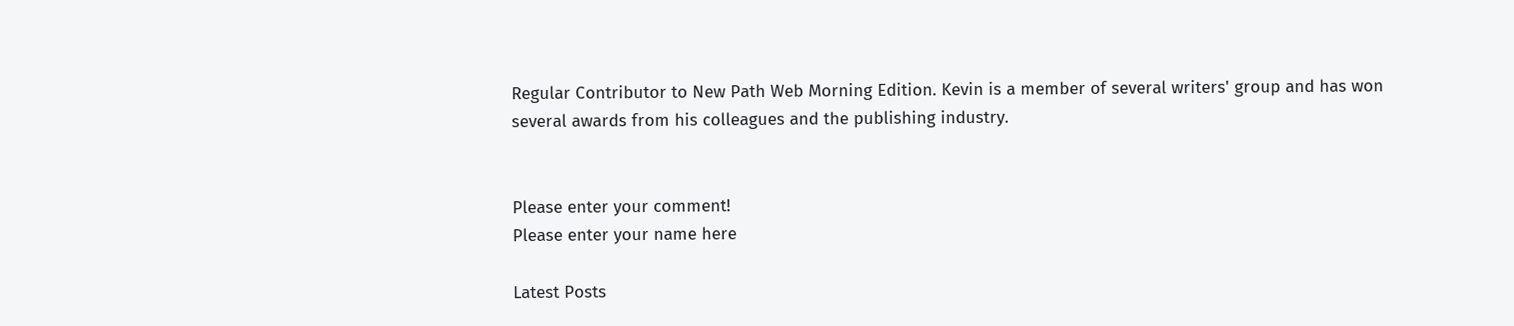Regular Contributor to New Path Web Morning Edition. Kevin is a member of several writers' group and has won several awards from his colleagues and the publishing industry.


Please enter your comment!
Please enter your name here

Latest Posts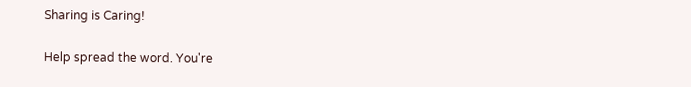Sharing is Caring!

Help spread the word. You're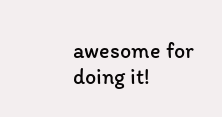awesome for doing it!